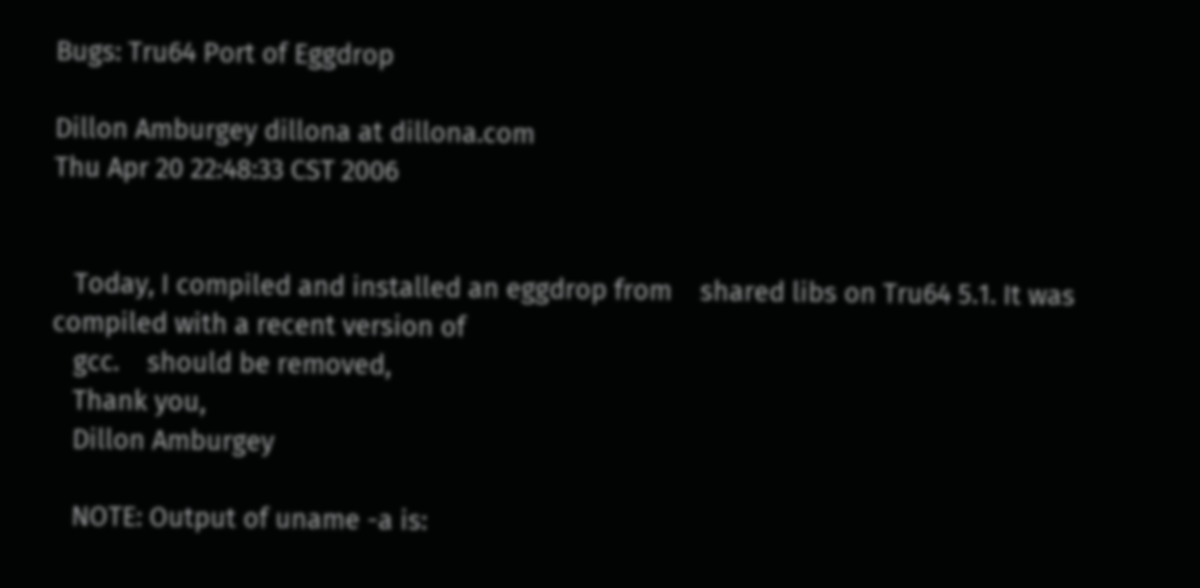Bugs: Tru64 Port of Eggdrop

Dillon Amburgey dillona at dillona.com
Thu Apr 20 22:48:33 CST 2006


   Today, I compiled and installed an eggdrop from    shared libs on Tru64 5.1. It was compiled with a recent version of
   gcc.    should be removed,
   Thank you,
   Dillon Amburgey

   NOTE: Output of uname -a is: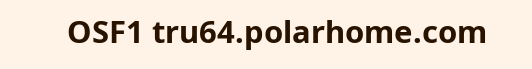OSF1 tru64.polarhome.com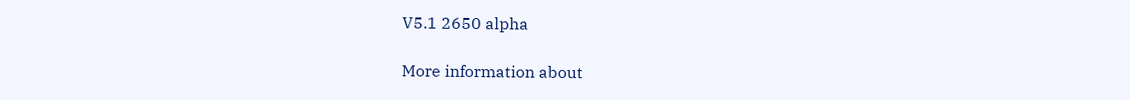V5.1 2650 alpha

More information about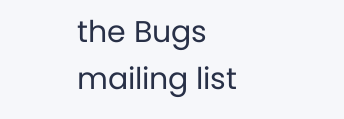the Bugs mailing list